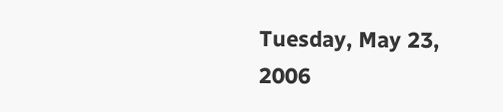Tuesday, May 23, 2006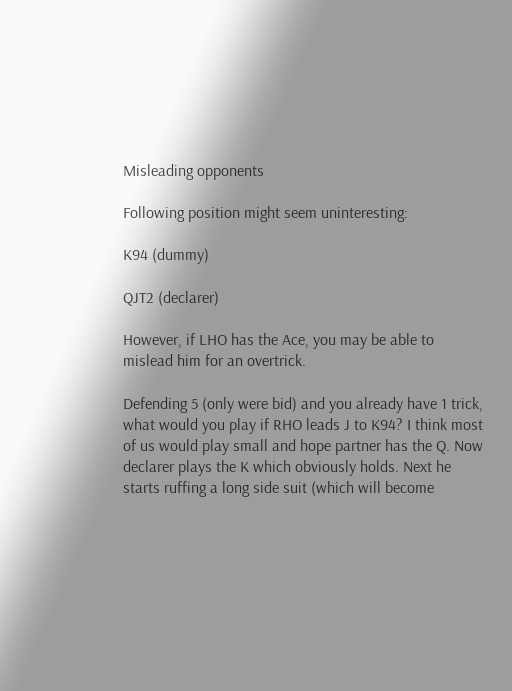Misleading opponents

Following position might seem uninteresting:

K94 (dummy)

QJT2 (declarer)

However, if LHO has the Ace, you may be able to mislead him for an overtrick.

Defending 5 (only were bid) and you already have 1 trick, what would you play if RHO leads J to K94? I think most of us would play small and hope partner has the Q. Now declarer plays the K which obviously holds. Next he starts ruffing a long side suit (which will become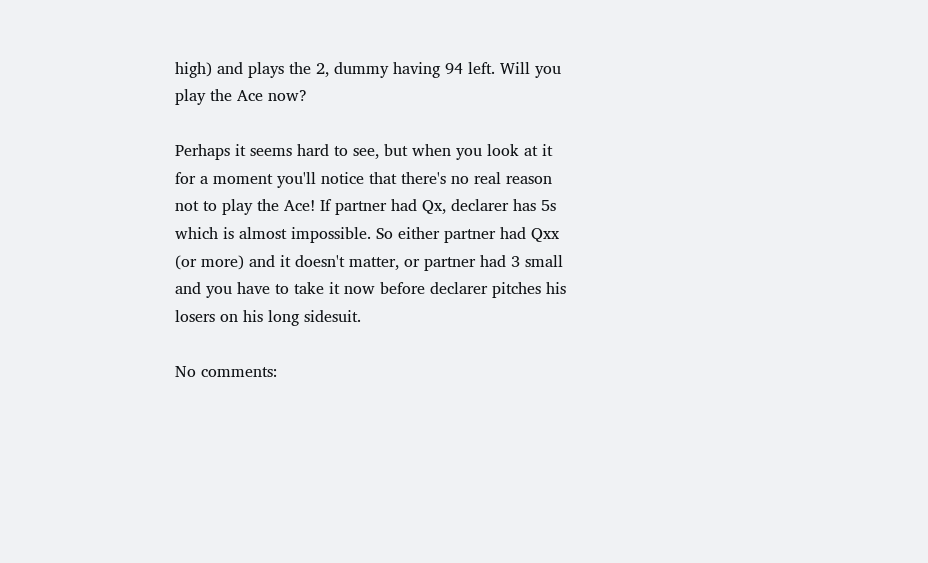high) and plays the 2, dummy having 94 left. Will you play the Ace now?

Perhaps it seems hard to see, but when you look at it for a moment you'll notice that there's no real reason not to play the Ace! If partner had Qx, declarer has 5s which is almost impossible. So either partner had Qxx (or more) and it doesn't matter, or partner had 3 small and you have to take it now before declarer pitches his losers on his long sidesuit.

No comments: